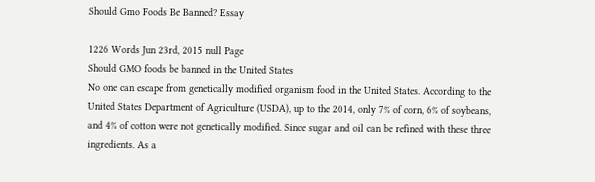Should Gmo Foods Be Banned? Essay

1226 Words Jun 23rd, 2015 null Page
Should GMO foods be banned in the United States
No one can escape from genetically modified organism food in the United States. According to the United States Department of Agriculture (USDA), up to the 2014, only 7% of corn, 6% of soybeans, and 4% of cotton were not genetically modified. Since sugar and oil can be refined with these three ingredients. As a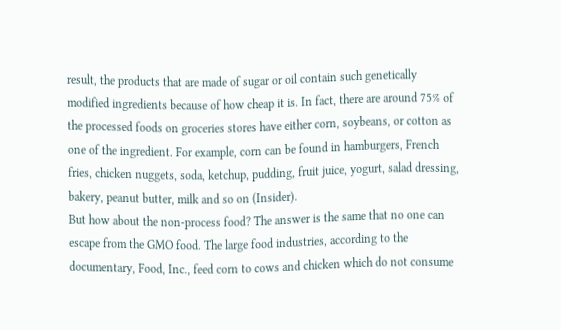result, the products that are made of sugar or oil contain such genetically modified ingredients because of how cheap it is. In fact, there are around 75% of the processed foods on groceries stores have either corn, soybeans, or cotton as one of the ingredient. For example, corn can be found in hamburgers, French fries, chicken nuggets, soda, ketchup, pudding, fruit juice, yogurt, salad dressing, bakery, peanut butter, milk and so on (Insider).
But how about the non-process food? The answer is the same that no one can escape from the GMO food. The large food industries, according to the documentary, Food, Inc., feed corn to cows and chicken which do not consume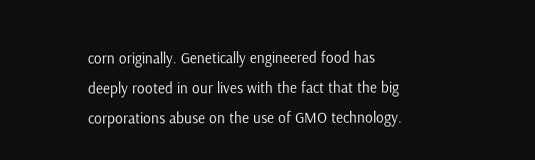corn originally. Genetically engineered food has deeply rooted in our lives with the fact that the big corporations abuse on the use of GMO technology.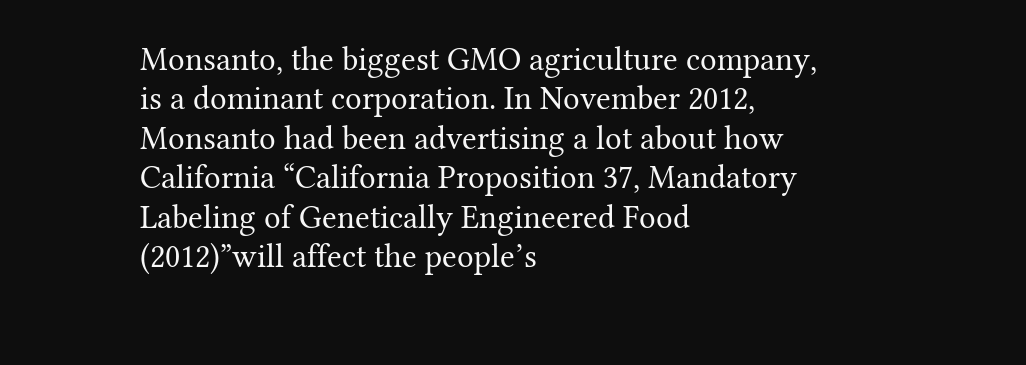Monsanto, the biggest GMO agriculture company, is a dominant corporation. In November 2012, Monsanto had been advertising a lot about how California “California Proposition 37, Mandatory Labeling of Genetically Engineered Food (2012)”will affect the people’s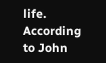life. According to John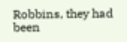Robbins, they had been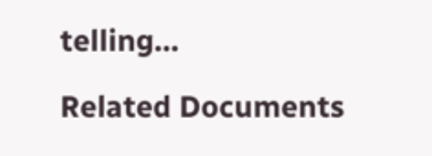telling…

Related Documents